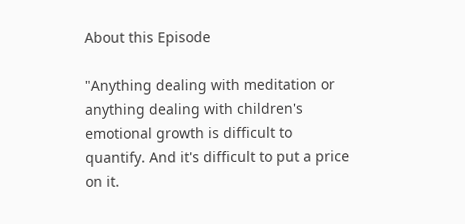About this Episode

"Anything dealing with meditation or anything dealing with children's emotional growth is difficult to quantify. And it's difficult to put a price on it.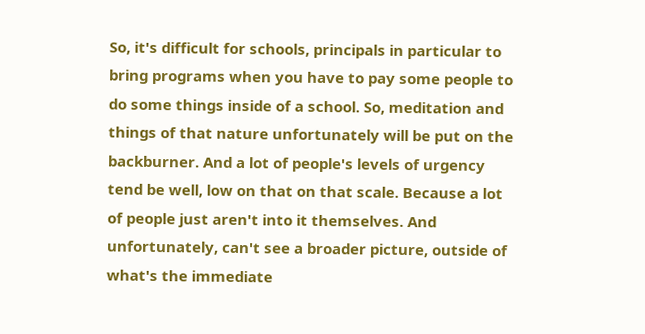So, it's difficult for schools, principals in particular to bring programs when you have to pay some people to do some things inside of a school. So, meditation and things of that nature unfortunately will be put on the backburner. And a lot of people's levels of urgency tend be well, low on that on that scale. Because a lot of people just aren't into it themselves. And unfortunately, can't see a broader picture, outside of what's the immediate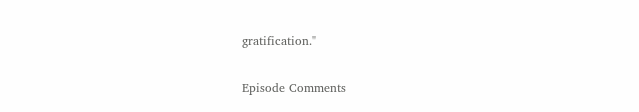gratification."

Episode Comments